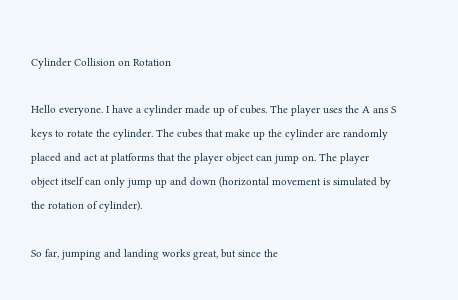Cylinder Collision on Rotation

Hello everyone. I have a cylinder made up of cubes. The player uses the A ans S keys to rotate the cylinder. The cubes that make up the cylinder are randomly placed and act at platforms that the player object can jump on. The player object itself can only jump up and down (horizontal movement is simulated by the rotation of cylinder).

So far, jumping and landing works great, but since the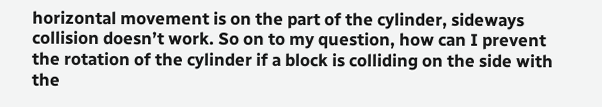horizontal movement is on the part of the cylinder, sideways collision doesn’t work. So on to my question, how can I prevent the rotation of the cylinder if a block is colliding on the side with the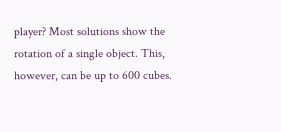player? Most solutions show the rotation of a single object. This, however, can be up to 600 cubes.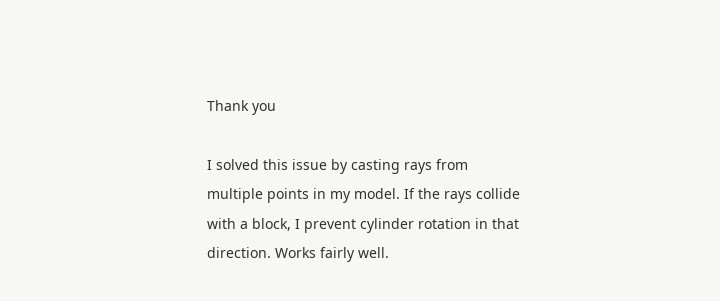Thank you

I solved this issue by casting rays from multiple points in my model. If the rays collide with a block, I prevent cylinder rotation in that direction. Works fairly well.